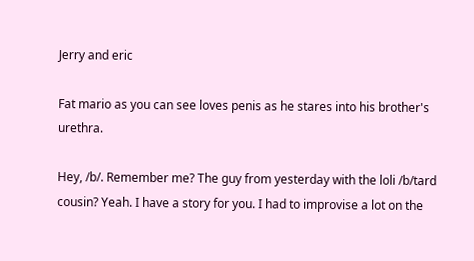Jerry and eric

Fat mario as you can see loves penis as he stares into his brother's urethra.

Hey, /b/. Remember me? The guy from yesterday with the loli /b/tard cousin? Yeah. I have a story for you. I had to improvise a lot on the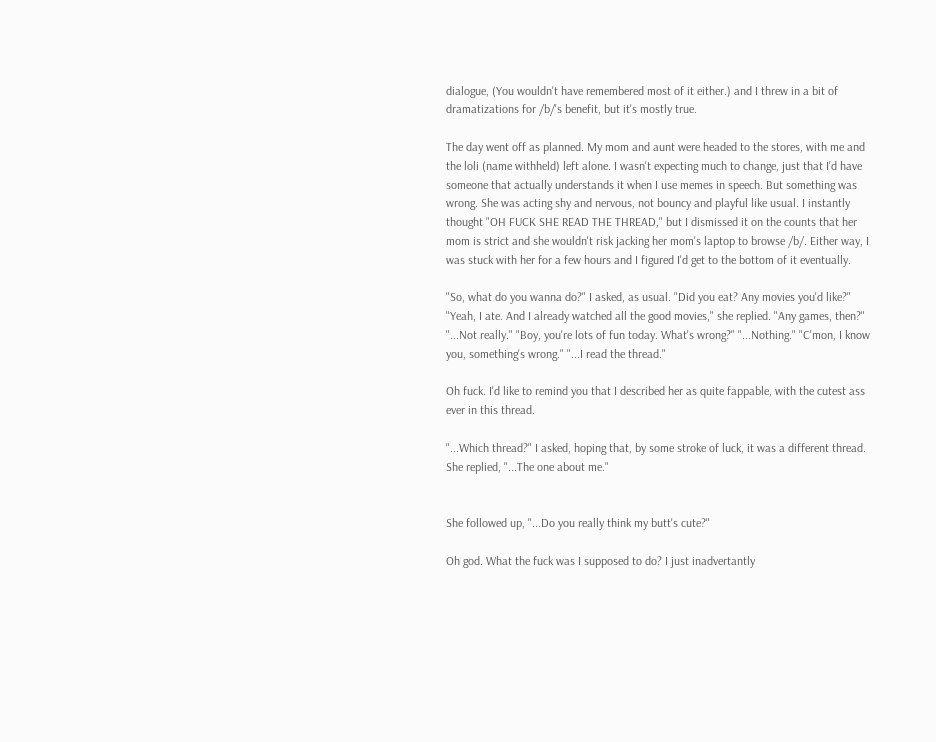dialogue, (You wouldn't have remembered most of it either.) and I threw in a bit of dramatizations for /b/'s benefit, but it's mostly true.

The day went off as planned. My mom and aunt were headed to the stores, with me and the loli (name withheld) left alone. I wasn't expecting much to change, just that I'd have someone that actually understands it when I use memes in speech. But something was wrong. She was acting shy and nervous, not bouncy and playful like usual. I instantly thought "OH FUCK SHE READ THE THREAD," but I dismissed it on the counts that her mom is strict and she wouldn't risk jacking her mom's laptop to browse /b/. Either way, I was stuck with her for a few hours and I figured I'd get to the bottom of it eventually.

"So, what do you wanna do?" I asked, as usual. "Did you eat? Any movies you'd like?" "Yeah, I ate. And I already watched all the good movies," she replied. "Any games, then?" "...Not really." "Boy, you're lots of fun today. What's wrong?" "...Nothing." "C'mon, I know you, something's wrong." "...I read the thread."

Oh fuck. I'd like to remind you that I described her as quite fappable, with the cutest ass ever in this thread.

"...Which thread?" I asked, hoping that, by some stroke of luck, it was a different thread. She replied, "...The one about me."


She followed up, "...Do you really think my butt's cute?"

Oh god. What the fuck was I supposed to do? I just inadvertantly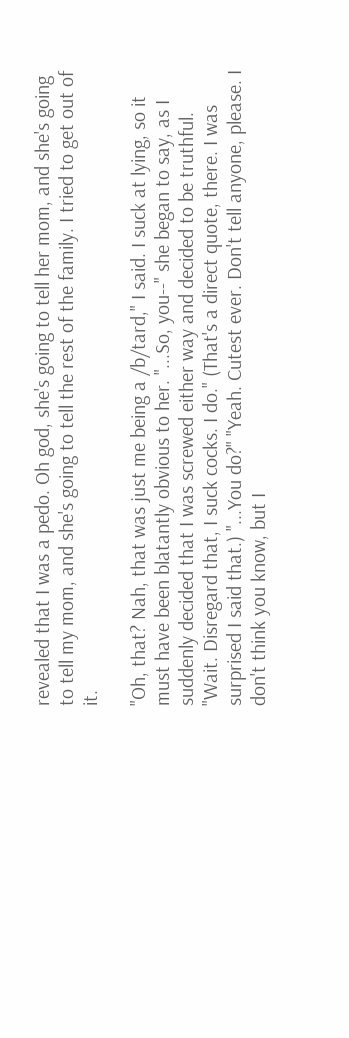revealed that I was a pedo. Oh god, she's going to tell her mom, and she's going to tell my mom, and she's going to tell the rest of the family. I tried to get out of it.

"Oh, that? Nah, that was just me being a /b/tard," I said. I suck at lying, so it must have been blatantly obvious to her. "...So, you--" she began to say, as I suddenly decided that I was screwed either way and decided to be truthful. "Wait. Disregard that, I suck cocks. I do." (That's a direct quote, there. I was surprised I said that.) "...You do?" "Yeah. Cutest ever. Don't tell anyone, please. I don't think you know, but I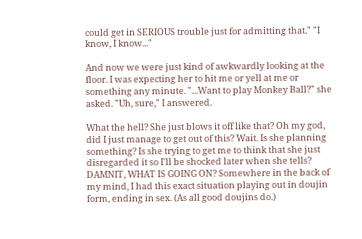could get in SERIOUS trouble just for admitting that." "I know, I know..."

And now we were just kind of awkwardly looking at the floor. I was expecting her to hit me or yell at me or something any minute. "...Want to play Monkey Ball?" she asked. "Uh, sure," I answered.

What the hell? She just blows it off like that? Oh my god, did I just manage to get out of this? Wait. Is she planning something? Is she trying to get me to think that she just disregarded it so I'll be shocked later when she tells? DAMNIT, WHAT IS GOING ON? Somewhere in the back of my mind, I had this exact situation playing out in doujin form, ending in sex. (As all good doujins do.)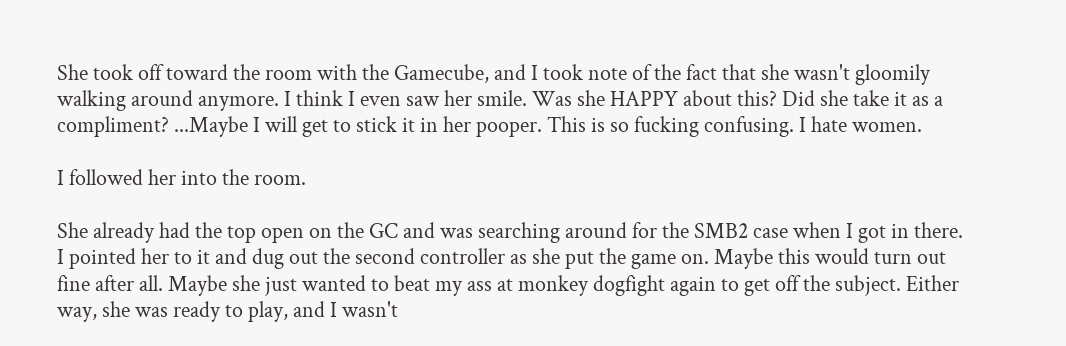She took off toward the room with the Gamecube, and I took note of the fact that she wasn't gloomily walking around anymore. I think I even saw her smile. Was she HAPPY about this? Did she take it as a compliment? ...Maybe I will get to stick it in her pooper. This is so fucking confusing. I hate women.

I followed her into the room.

She already had the top open on the GC and was searching around for the SMB2 case when I got in there. I pointed her to it and dug out the second controller as she put the game on. Maybe this would turn out fine after all. Maybe she just wanted to beat my ass at monkey dogfight again to get off the subject. Either way, she was ready to play, and I wasn't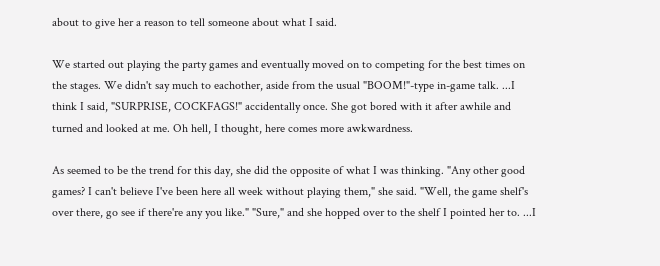about to give her a reason to tell someone about what I said.

We started out playing the party games and eventually moved on to competing for the best times on the stages. We didn't say much to eachother, aside from the usual "BOOM!"-type in-game talk. ...I think I said, "SURPRISE, COCKFAGS!" accidentally once. She got bored with it after awhile and turned and looked at me. Oh hell, I thought, here comes more awkwardness.

As seemed to be the trend for this day, she did the opposite of what I was thinking. "Any other good games? I can't believe I've been here all week without playing them," she said. "Well, the game shelf's over there, go see if there're any you like." "Sure," and she hopped over to the shelf I pointed her to. ...I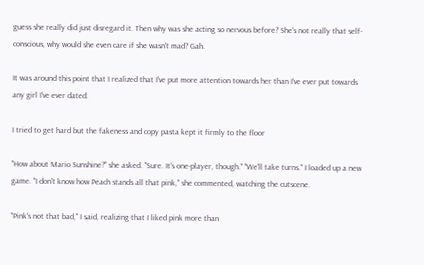guess she really did just disregard it. Then why was she acting so nervous before? She's not really that self-conscious, why would she even care if she wasn't mad? Gah.

It was around this point that I realized that I've put more attention towards her than I've ever put towards any girl I've ever dated.

I tried to get hard but the fakeness and copy pasta kept it firmly to the floor

"How about Mario Sunshine?" she asked. "Sure. It's one-player, though." "We'll take turns." I loaded up a new game. "I don't know how Peach stands all that pink," she commented, watching the cutscene.

"Pink's not that bad," I said, realizing that I liked pink more than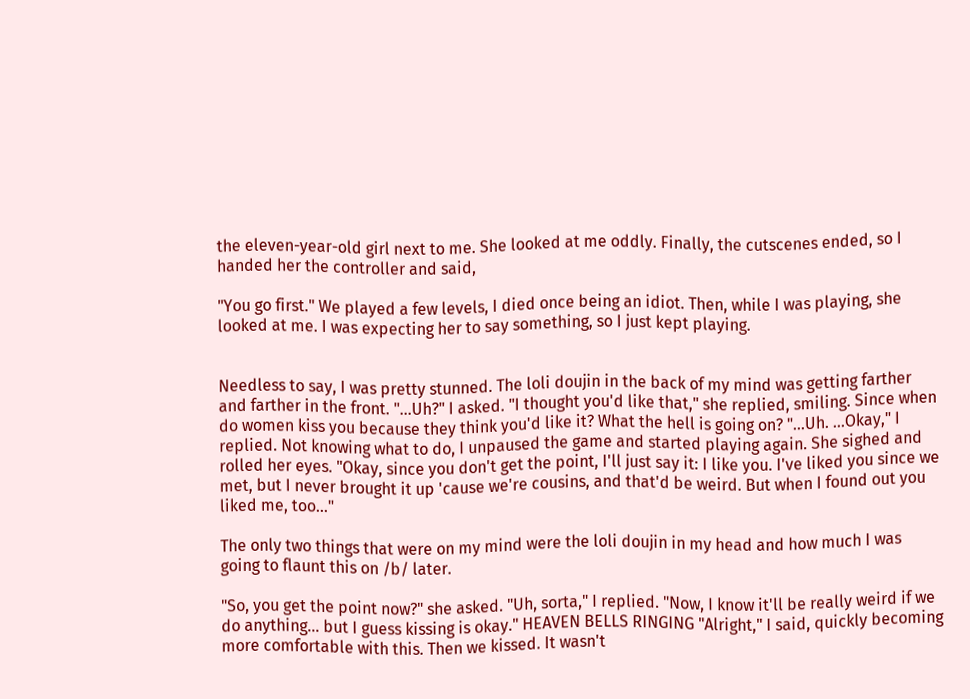the eleven-year-old girl next to me. She looked at me oddly. Finally, the cutscenes ended, so I handed her the controller and said,

"You go first." We played a few levels, I died once being an idiot. Then, while I was playing, she looked at me. I was expecting her to say something, so I just kept playing.


Needless to say, I was pretty stunned. The loli doujin in the back of my mind was getting farther and farther in the front. "...Uh?" I asked. "I thought you'd like that," she replied, smiling. Since when do women kiss you because they think you'd like it? What the hell is going on? "...Uh. ...Okay," I replied. Not knowing what to do, I unpaused the game and started playing again. She sighed and rolled her eyes. "Okay, since you don't get the point, I'll just say it: I like you. I've liked you since we met, but I never brought it up 'cause we're cousins, and that'd be weird. But when I found out you liked me, too..."

The only two things that were on my mind were the loli doujin in my head and how much I was going to flaunt this on /b/ later.

"So, you get the point now?" she asked. "Uh, sorta," I replied. "Now, I know it'll be really weird if we do anything... but I guess kissing is okay." HEAVEN BELLS RINGING "Alright," I said, quickly becoming more comfortable with this. Then we kissed. It wasn't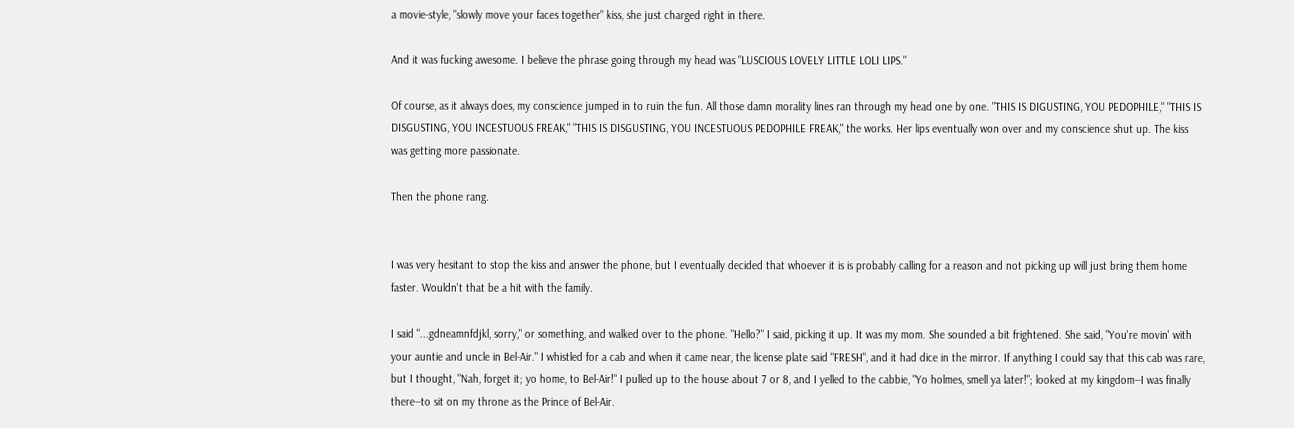a movie-style, "slowly move your faces together" kiss, she just charged right in there.

And it was fucking awesome. I believe the phrase going through my head was "LUSCIOUS LOVELY LITTLE LOLI LIPS."

Of course, as it always does, my conscience jumped in to ruin the fun. All those damn morality lines ran through my head one by one. "THIS IS DIGUSTING, YOU PEDOPHILE," "THIS IS DISGUSTING, YOU INCESTUOUS FREAK," "THIS IS DISGUSTING, YOU INCESTUOUS PEDOPHILE FREAK," the works. Her lips eventually won over and my conscience shut up. The kiss was getting more passionate.

Then the phone rang.


I was very hesitant to stop the kiss and answer the phone, but I eventually decided that whoever it is is probably calling for a reason and not picking up will just bring them home faster. Wouldn't that be a hit with the family.

I said "...gdneamnfdjkl, sorry," or something, and walked over to the phone. "Hello?" I said, picking it up. It was my mom. She sounded a bit frightened. She said, "You're movin' with your auntie and uncle in Bel-Air." I whistled for a cab and when it came near, the license plate said "FRESH", and it had dice in the mirror. If anything I could say that this cab was rare, but I thought, "Nah, forget it; yo home, to Bel-Air!" I pulled up to the house about 7 or 8, and I yelled to the cabbie, "Yo holmes, smell ya later!"; looked at my kingdom--I was finally there--to sit on my throne as the Prince of Bel-Air.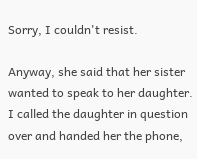Sorry, I couldn't resist.

Anyway, she said that her sister wanted to speak to her daughter. I called the daughter in question over and handed her the phone,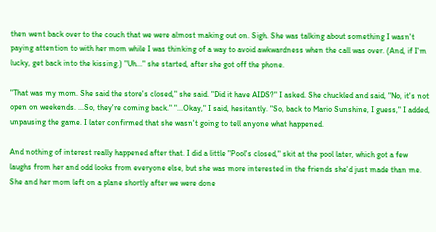then went back over to the couch that we were almost making out on. Sigh. She was talking about something I wasn't paying attention to with her mom while I was thinking of a way to avoid awkwardness when the call was over. (And, if I'm lucky, get back into the kissing.) "Uh..." she started, after she got off the phone.

"That was my mom. She said the store's closed," she said. "Did it have AIDS?" I asked. She chuckled and said, "No, it's not open on weekends. ...So, they're coming back." "...Okay," I said, hesitantly. "So, back to Mario Sunshine, I guess," I added, unpausing the game. I later confirmed that she wasn't going to tell anyone what happened.

And nothing of interest really happened after that. I did a little "Pool's closed," skit at the pool later, which got a few laughs from her and odd looks from everyone else, but she was more interested in the friends she'd just made than me. She and her mom left on a plane shortly after we were done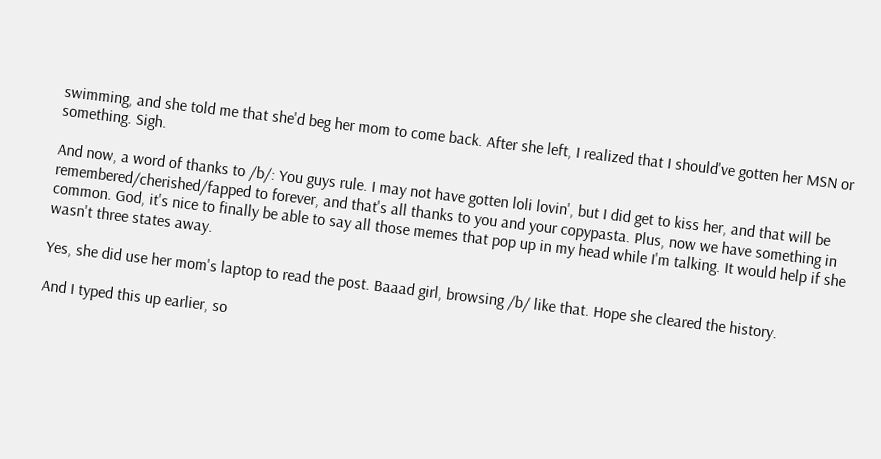swimming, and she told me that she'd beg her mom to come back. After she left, I realized that I should've gotten her MSN or something. Sigh.

And now, a word of thanks to /b/: You guys rule. I may not have gotten loli lovin', but I did get to kiss her, and that will be remembered/cherished/fapped to forever, and that's all thanks to you and your copypasta. Plus, now we have something in common. God, it's nice to finally be able to say all those memes that pop up in my head while I'm talking. It would help if she wasn't three states away.

Yes, she did use her mom's laptop to read the post. Baaad girl, browsing /b/ like that. Hope she cleared the history.

And I typed this up earlier, so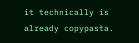it technically is already copypasta.